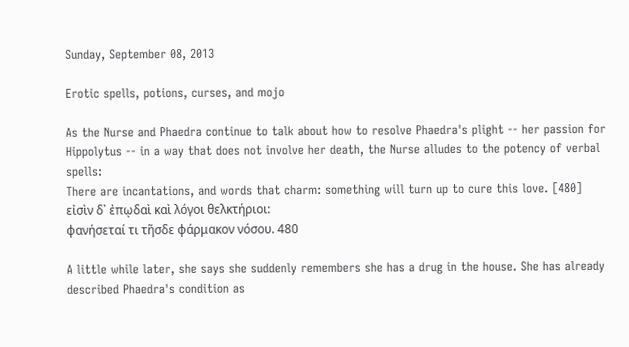Sunday, September 08, 2013

Erotic spells, potions, curses, and mojo

As the Nurse and Phaedra continue to talk about how to resolve Phaedra's plight -- her passion for Hippolytus -- in a way that does not involve her death, the Nurse alludes to the potency of verbal spells:
There are incantations, and words that charm: something will turn up to cure this love. [480]
εἰσὶν δ᾽ ἐπῳδαὶ καὶ λόγοι θελκτήριοι:
φανήσεταί τι τῆσδε φάρμακον νόσου. 480

A little while later, she says she suddenly remembers she has a drug in the house. She has already described Phaedra's condition as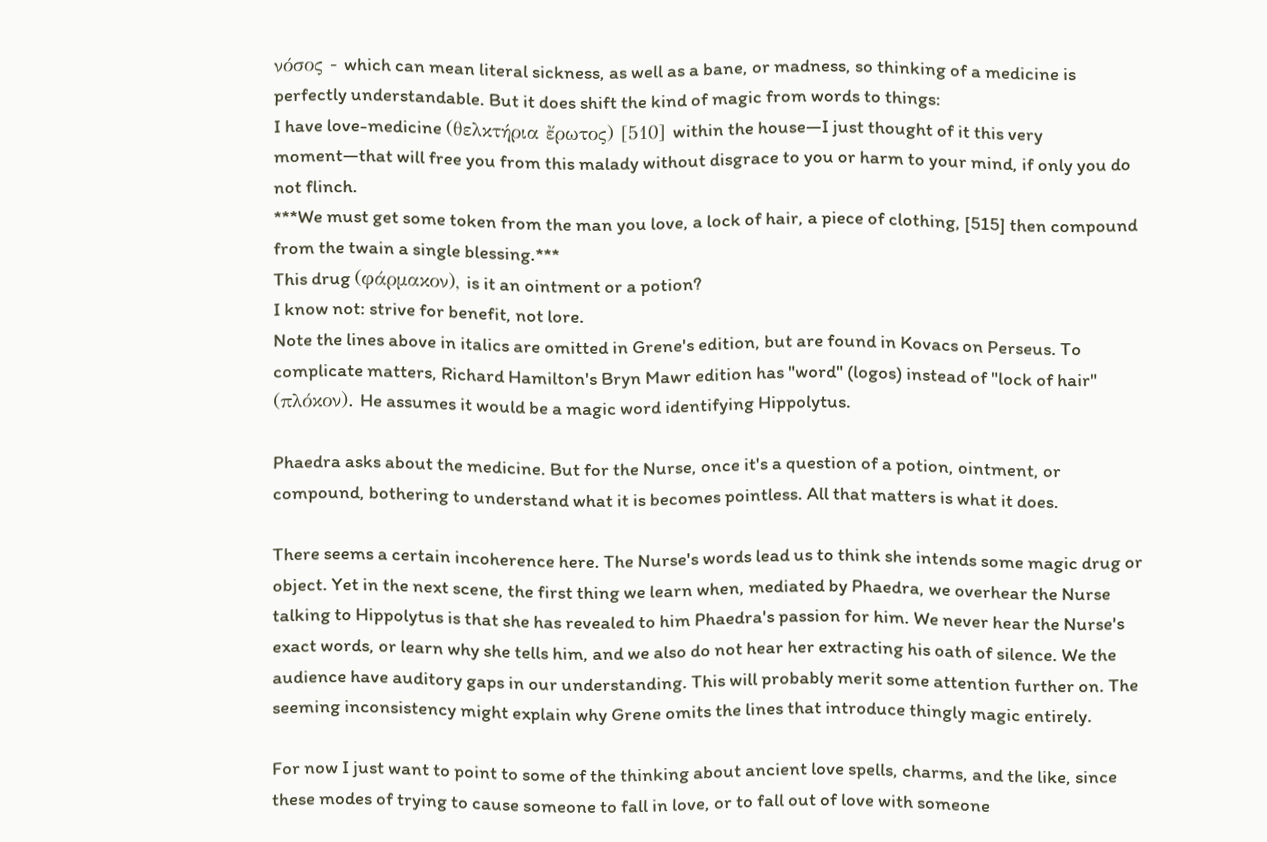νόσος - which can mean literal sickness, as well as a bane, or madness, so thinking of a medicine is perfectly understandable. But it does shift the kind of magic from words to things:
I have love-medicine (θελκτήρια ἔρωτος) [510] within the house—I just thought of it this very moment—that will free you from this malady without disgrace to you or harm to your mind, if only you do not flinch.
***We must get some token from the man you love, a lock of hair, a piece of clothing, [515] then compound from the twain a single blessing.***
This drug (φάρμακον), is it an ointment or a potion?
I know not: strive for benefit, not lore.
Note the lines above in italics are omitted in Grene's edition, but are found in Kovacs on Perseus. To complicate matters, Richard Hamilton's Bryn Mawr edition has "word" (logos) instead of "lock of hair" (πλόκον). He assumes it would be a magic word identifying Hippolytus.

Phaedra asks about the medicine. But for the Nurse, once it's a question of a potion, ointment, or compound, bothering to understand what it is becomes pointless. All that matters is what it does.

There seems a certain incoherence here. The Nurse's words lead us to think she intends some magic drug or object. Yet in the next scene, the first thing we learn when, mediated by Phaedra, we overhear the Nurse talking to Hippolytus is that she has revealed to him Phaedra's passion for him. We never hear the Nurse's exact words, or learn why she tells him, and we also do not hear her extracting his oath of silence. We the audience have auditory gaps in our understanding. This will probably merit some attention further on. The seeming inconsistency might explain why Grene omits the lines that introduce thingly magic entirely.

For now I just want to point to some of the thinking about ancient love spells, charms, and the like, since these modes of trying to cause someone to fall in love, or to fall out of love with someone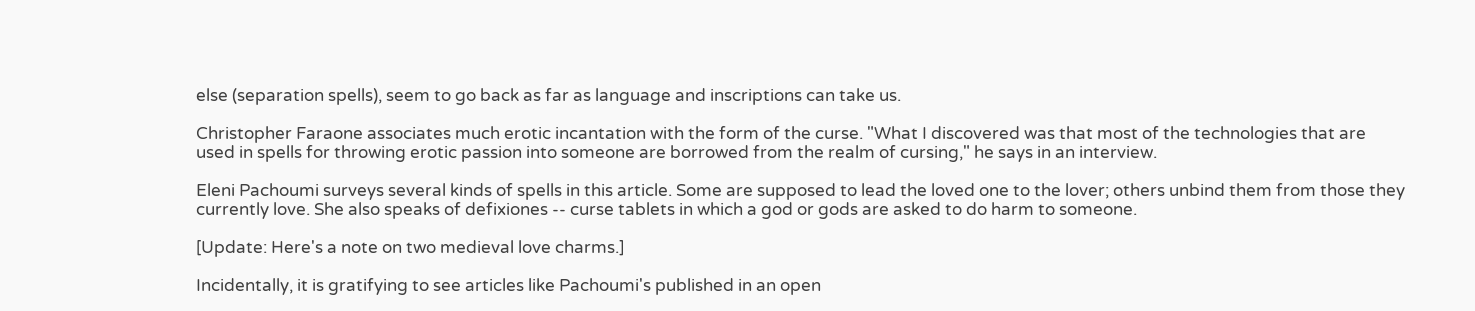else (separation spells), seem to go back as far as language and inscriptions can take us.

Christopher Faraone associates much erotic incantation with the form of the curse. "What I discovered was that most of the technologies that are used in spells for throwing erotic passion into someone are borrowed from the realm of cursing," he says in an interview.

Eleni Pachoumi surveys several kinds of spells in this article. Some are supposed to lead the loved one to the lover; others unbind them from those they currently love. She also speaks of defixiones -- curse tablets in which a god or gods are asked to do harm to someone.

[Update: Here's a note on two medieval love charms.]

Incidentally, it is gratifying to see articles like Pachoumi's published in an open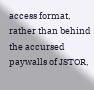access format, rather than behind the accursed paywalls of JSTOR,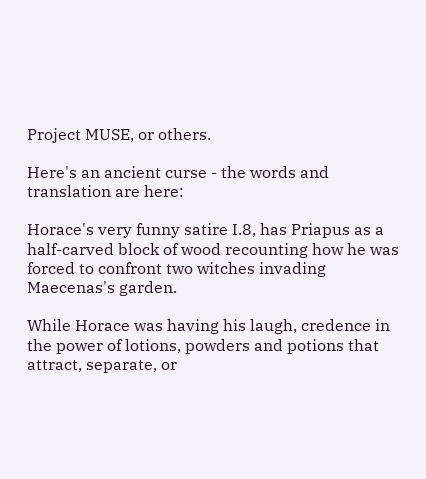Project MUSE, or others.

Here's an ancient curse - the words and translation are here:

Horace's very funny satire I.8, has Priapus as a half-carved block of wood recounting how he was forced to confront two witches invading Maecenas's garden.

While Horace was having his laugh, credence in the power of lotions, powders and potions that attract, separate, or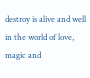destroy is alive and well in the world of love, magic and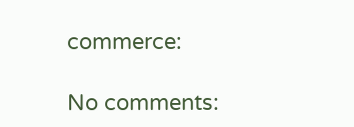commerce:

No comments: